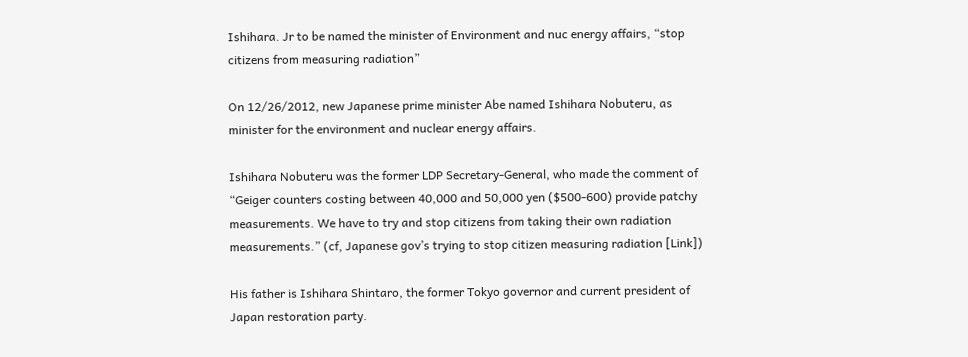Ishihara. Jr to be named the minister of Environment and nuc energy affairs, “stop citizens from measuring radiation”

On 12/26/2012, new Japanese prime minister Abe named Ishihara Nobuteru, as minister for the environment and nuclear energy affairs.

Ishihara Nobuteru was the former LDP Secretary-General, who made the comment of “Geiger counters costing between 40,000 and 50,000 yen ($500-600) provide patchy measurements. We have to try and stop citizens from taking their own radiation measurements.” (cf, Japanese gov’s trying to stop citizen measuring radiation [Link])

His father is Ishihara Shintaro, the former Tokyo governor and current president of Japan restoration party.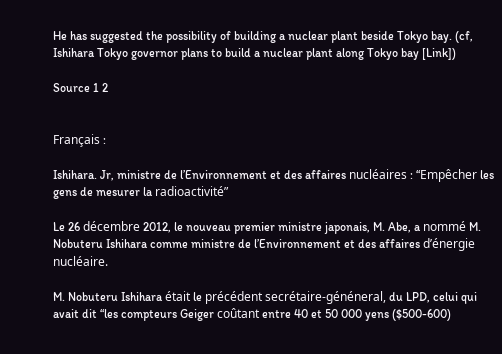He has suggested the possibility of building a nuclear plant beside Tokyo bay. (cf, Ishihara Tokyo governor plans to build a nuclear plant along Tokyo bay [Link])

Source 1 2


Français :

Ishihara. Jr, ministre de l’Environnement et des affaires nucléaires : “Empêcher les gens de mesurer la radioactivité”

Le 26 décembre 2012, le nouveau premier ministre japonais, M. Abe, a nommé M. Nobuteru Ishihara comme ministre de l’Environnement et des affaires d’énergie nucléaire.

M. Nobuteru Ishihara était le précédent secrétaire-généneral, du LPD, celui qui avait dit “les compteurs Geiger coûtant entre 40 et 50 000 yens ($500-600)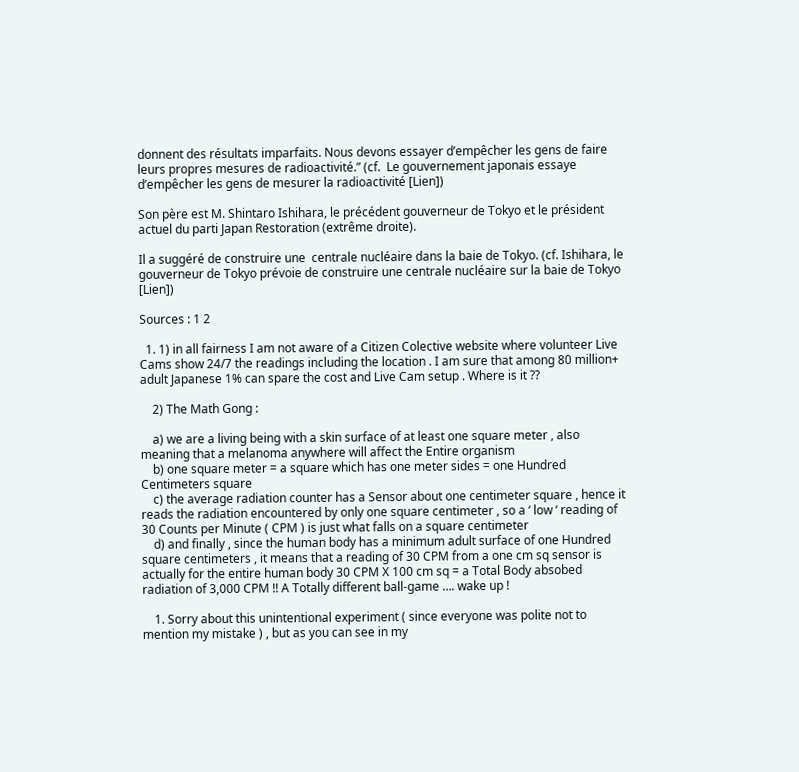donnent des résultats imparfaits. Nous devons essayer d’empêcher les gens de faire leurs propres mesures de radioactivité.” (cf.  Le gouvernement japonais essaye d’empêcher les gens de mesurer la radioactivité [Lien])

Son père est M. Shintaro Ishihara, le précédent gouverneur de Tokyo et le président actuel du parti Japan Restoration (extrême droite).

Il a suggéré de construire une  centrale nucléaire dans la baie de Tokyo. (cf. Ishihara, le gouverneur de Tokyo prévoie de construire une centrale nucléaire sur la baie de Tokyo [Lien])

Sources : 1 2

  1. 1) in all fairness I am not aware of a Citizen Colective website where volunteer Live Cams show 24/7 the readings including the location . I am sure that among 80 million+ adult Japanese 1% can spare the cost and Live Cam setup . Where is it ??

    2) The Math Gong :

    a) we are a living being with a skin surface of at least one square meter , also meaning that a melanoma anywhere will affect the Entire organism
    b) one square meter = a square which has one meter sides = one Hundred Centimeters square
    c) the average radiation counter has a Sensor about one centimeter square , hence it reads the radiation encountered by only one square centimeter , so a ‘ low ‘ reading of 30 Counts per Minute ( CPM ) is just what falls on a square centimeter
    d) and finally , since the human body has a minimum adult surface of one Hundred square centimeters , it means that a reading of 30 CPM from a one cm sq sensor is actually for the entire human body 30 CPM X 100 cm sq = a Total Body absobed radiation of 3,000 CPM !! A Totally different ball-game …. wake up !

    1. Sorry about this unintentional experiment ( since everyone was polite not to mention my mistake ) , but as you can see in my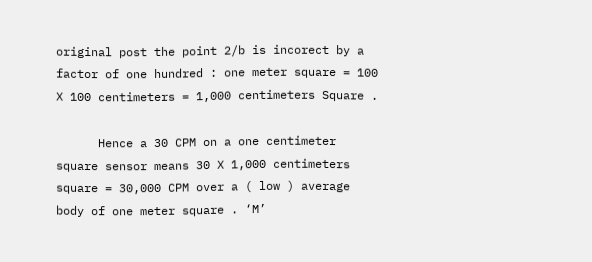original post the point 2/b is incorect by a factor of one hundred : one meter square = 100 X 100 centimeters = 1,000 centimeters Square .

      Hence a 30 CPM on a one centimeter square sensor means 30 X 1,000 centimeters square = 30,000 CPM over a ( low ) average body of one meter square . ‘M’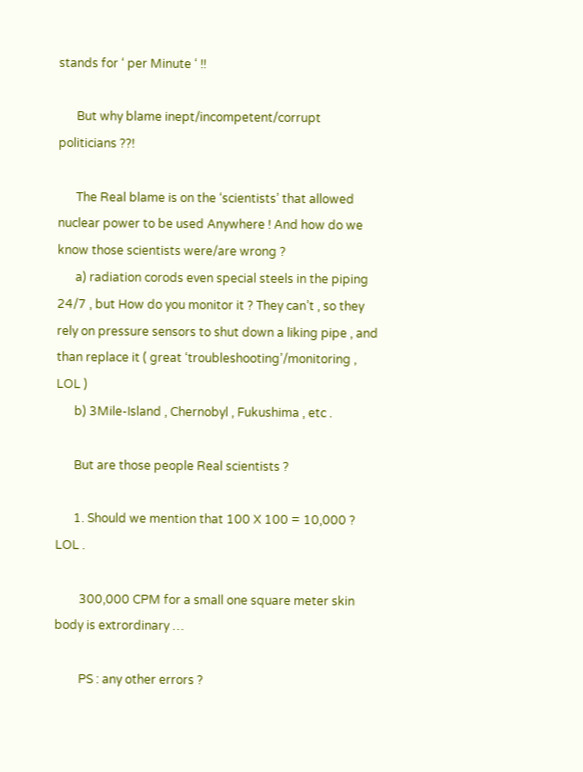stands for ‘ per Minute ‘ !!

      But why blame inept/incompetent/corrupt politicians ??!

      The Real blame is on the ‘scientists’ that allowed nuclear power to be used Anywhere ! And how do we know those scientists were/are wrong ?
      a) radiation corods even special steels in the piping 24/7 , but How do you monitor it ? They can’t , so they rely on pressure sensors to shut down a liking pipe , and than replace it ( great ‘troubleshooting’/monitoring , LOL )
      b) 3Mile-Island , Chernobyl , Fukushima , etc .

      But are those people Real scientists ?

      1. Should we mention that 100 X 100 = 10,000 ? LOL .

        300,000 CPM for a small one square meter skin body is extrordinary …

        PS : any other errors ?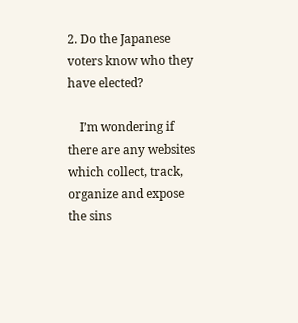2. Do the Japanese voters know who they have elected?

    I’m wondering if there are any websites which collect, track, organize and expose the sins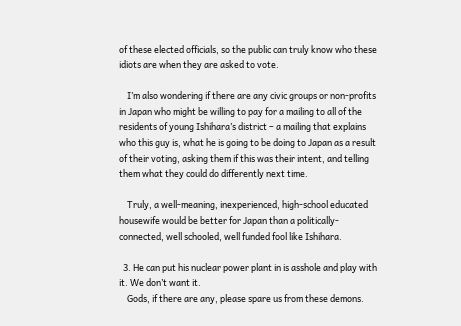of these elected officials, so the public can truly know who these idiots are when they are asked to vote.

    I’m also wondering if there are any civic groups or non-profits in Japan who might be willing to pay for a mailing to all of the residents of young Ishihara’s district – a mailing that explains who this guy is, what he is going to be doing to Japan as a result of their voting, asking them if this was their intent, and telling them what they could do differently next time.

    Truly, a well-meaning, inexperienced, high-school educated housewife would be better for Japan than a politically-connected, well schooled, well funded fool like Ishihara.

  3. He can put his nuclear power plant in is asshole and play with it. We don’t want it.
    Gods, if there are any, please spare us from these demons.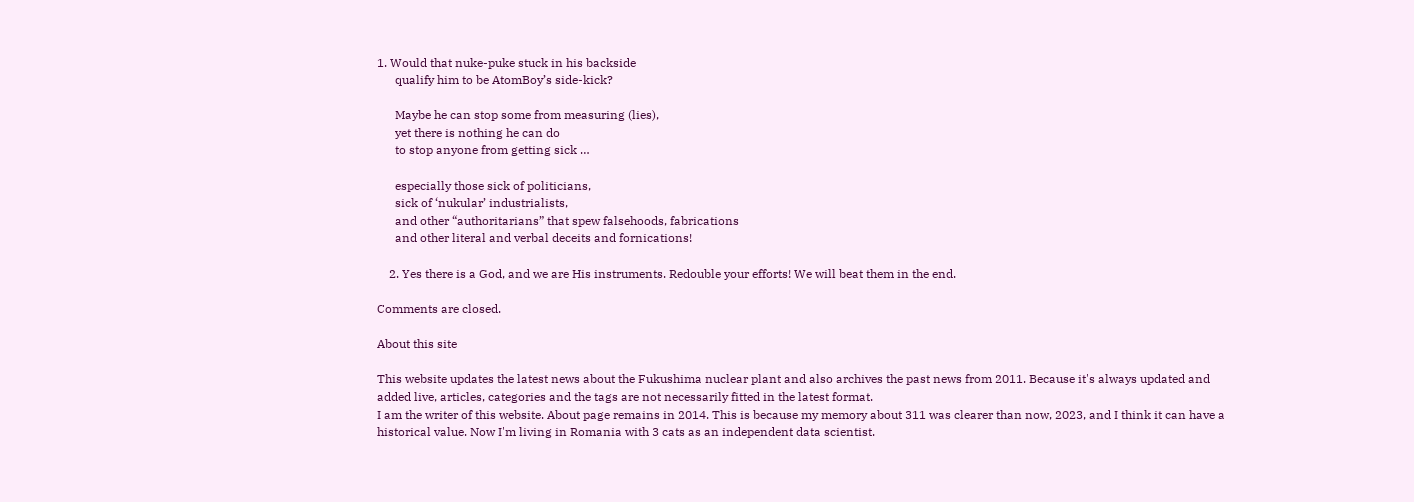1. Would that nuke-puke stuck in his backside
      qualify him to be AtomBoy’s side-kick?

      Maybe he can stop some from measuring (lies),
      yet there is nothing he can do
      to stop anyone from getting sick …

      especially those sick of politicians,
      sick of ‘nukular’ industrialists,
      and other “authoritarians” that spew falsehoods, fabrications
      and other literal and verbal deceits and fornications!

    2. Yes there is a God, and we are His instruments. Redouble your efforts! We will beat them in the end.

Comments are closed.

About this site

This website updates the latest news about the Fukushima nuclear plant and also archives the past news from 2011. Because it's always updated and added live, articles, categories and the tags are not necessarily fitted in the latest format.
I am the writer of this website. About page remains in 2014. This is because my memory about 311 was clearer than now, 2023, and I think it can have a historical value. Now I'm living in Romania with 3 cats as an independent data scientist.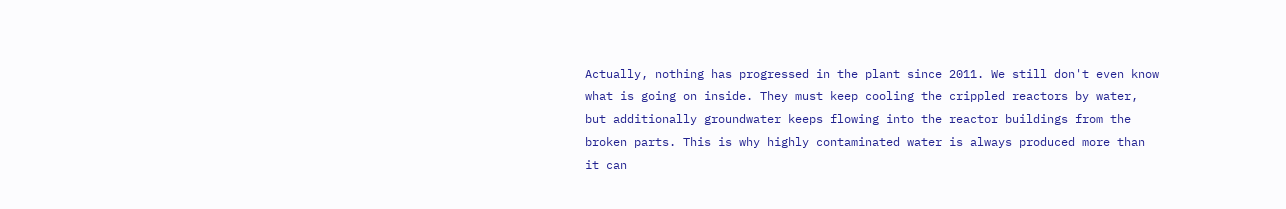Actually, nothing has progressed in the plant since 2011. We still don't even know what is going on inside. They must keep cooling the crippled reactors by water, but additionally groundwater keeps flowing into the reactor buildings from the broken parts. This is why highly contaminated water is always produced more than it can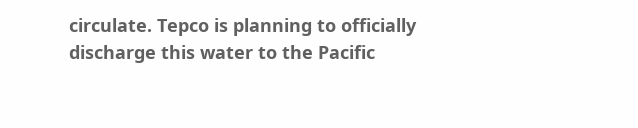circulate. Tepco is planning to officially discharge this water to the Pacific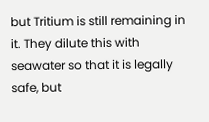but Tritium is still remaining in it. They dilute this with seawater so that it is legally safe, but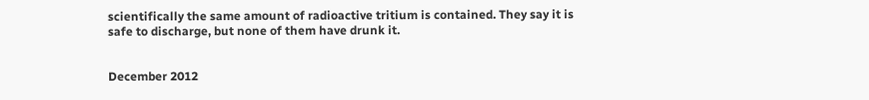scientifically the same amount of radioactive tritium is contained. They say it is safe to discharge, but none of them have drunk it.


December 2012